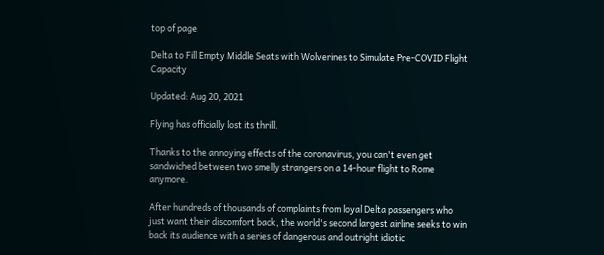top of page

Delta to Fill Empty Middle Seats with Wolverines to Simulate Pre-COVID Flight Capacity

Updated: Aug 20, 2021

Flying has officially lost its thrill.

Thanks to the annoying effects of the coronavirus, you can't even get sandwiched between two smelly strangers on a 14-hour flight to Rome anymore.

After hundreds of thousands of complaints from loyal Delta passengers who just want their discomfort back, the world's second largest airline seeks to win back its audience with a series of dangerous and outright idiotic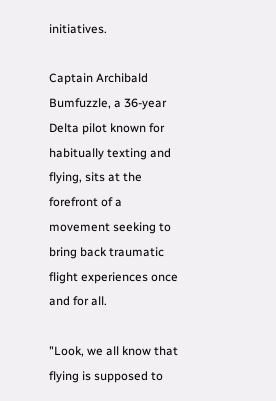initiatives.

Captain Archibald Bumfuzzle, a 36-year Delta pilot known for habitually texting and flying, sits at the forefront of a movement seeking to bring back traumatic flight experiences once and for all.

"Look, we all know that flying is supposed to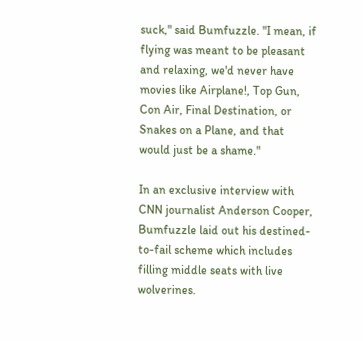suck," said Bumfuzzle. "I mean, if flying was meant to be pleasant and relaxing, we'd never have movies like Airplane!, Top Gun, Con Air, Final Destination, or Snakes on a Plane, and that would just be a shame."

In an exclusive interview with CNN journalist Anderson Cooper, Bumfuzzle laid out his destined-to-fail scheme which includes filling middle seats with live wolverines.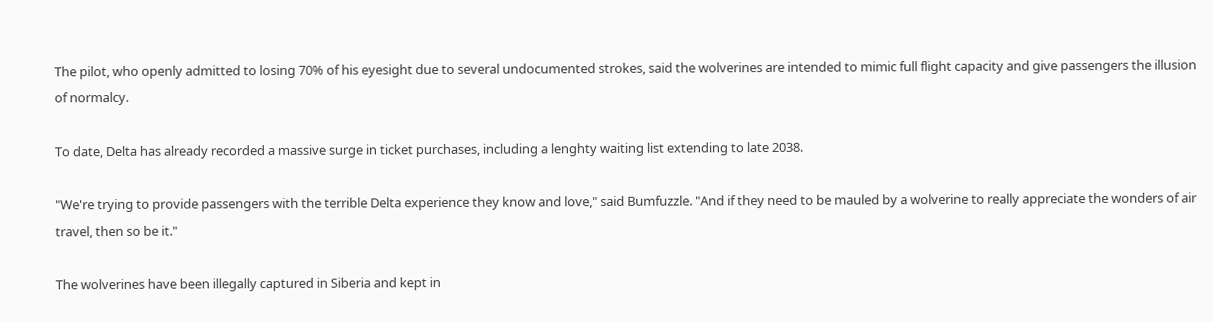The pilot, who openly admitted to losing 70% of his eyesight due to several undocumented strokes, said the wolverines are intended to mimic full flight capacity and give passengers the illusion of normalcy.

To date, Delta has already recorded a massive surge in ticket purchases, including a lenghty waiting list extending to late 2038.

"We're trying to provide passengers with the terrible Delta experience they know and love," said Bumfuzzle. "And if they need to be mauled by a wolverine to really appreciate the wonders of air travel, then so be it."

The wolverines have been illegally captured in Siberia and kept in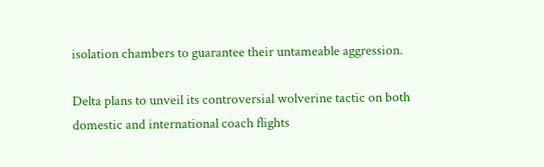isolation chambers to guarantee their untameable aggression.

Delta plans to unveil its controversial wolverine tactic on both domestic and international coach flights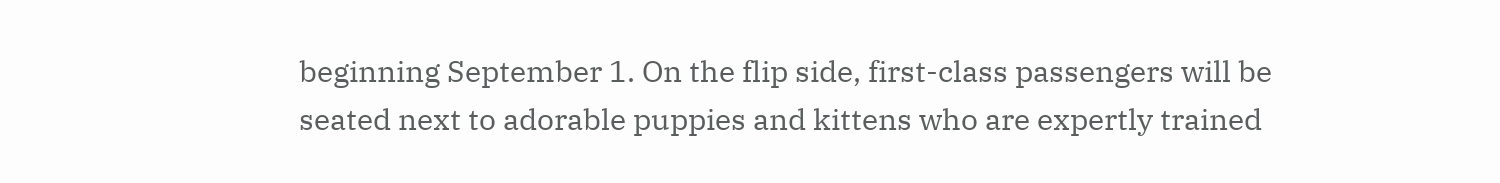beginning September 1. On the flip side, first-class passengers will be seated next to adorable puppies and kittens who are expertly trained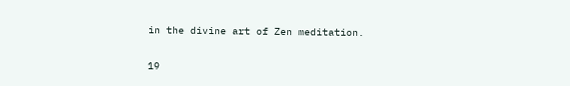in the divine art of Zen meditation.

19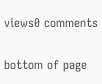views0 comments


bottom of page